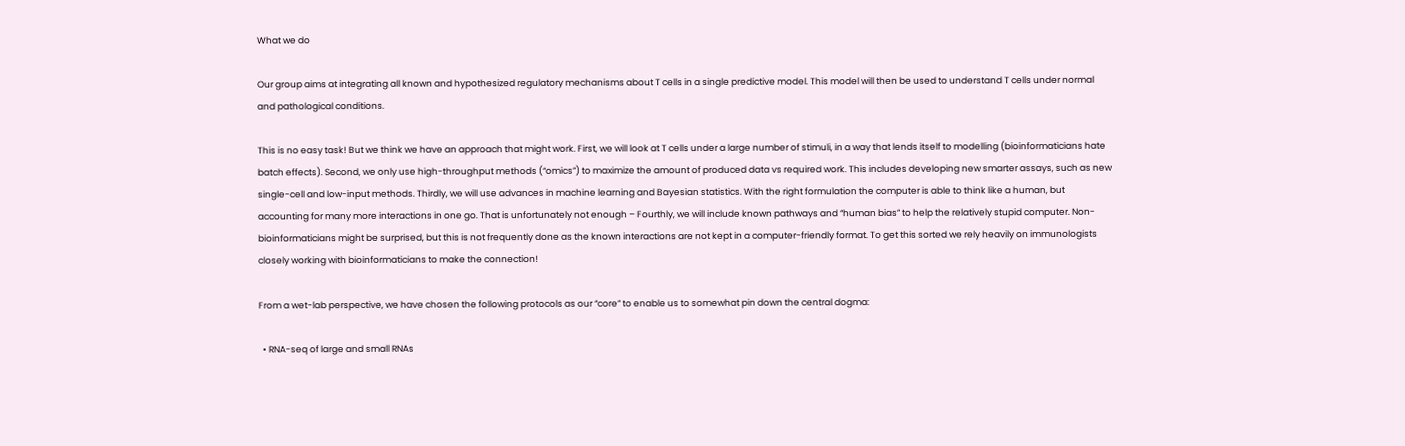What we do

Our group aims at integrating all known and hypothesized regulatory mechanisms about T cells in a single predictive model. This model will then be used to understand T cells under normal and pathological conditions.

This is no easy task! But we think we have an approach that might work. First, we will look at T cells under a large number of stimuli, in a way that lends itself to modelling (bioinformaticians hate batch effects). Second, we only use high-throughput methods (“omics”) to maximize the amount of produced data vs required work. This includes developing new smarter assays, such as new single-cell and low-input methods. Thirdly, we will use advances in machine learning and Bayesian statistics. With the right formulation the computer is able to think like a human, but accounting for many more interactions in one go. That is unfortunately not enough – Fourthly, we will include known pathways and “human bias” to help the relatively stupid computer. Non-bioinformaticians might be surprised, but this is not frequently done as the known interactions are not kept in a computer-friendly format. To get this sorted we rely heavily on immunologists closely working with bioinformaticians to make the connection!

From a wet-lab perspective, we have chosen the following protocols as our “core” to enable us to somewhat pin down the central dogma:

  • RNA-seq of large and small RNAs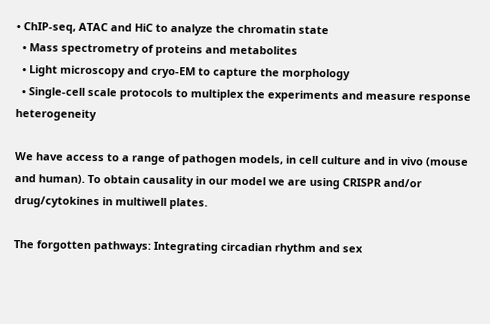• ChIP-seq, ATAC and HiC to analyze the chromatin state
  • Mass spectrometry of proteins and metabolites
  • Light microscopy and cryo-EM to capture the morphology
  • Single-cell scale protocols to multiplex the experiments and measure response heterogeneity

We have access to a range of pathogen models, in cell culture and in vivo (mouse and human). To obtain causality in our model we are using CRISPR and/or drug/cytokines in multiwell plates.

The forgotten pathways: Integrating circadian rhythm and sex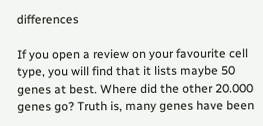differences

If you open a review on your favourite cell type, you will find that it lists maybe 50 genes at best. Where did the other 20.000 genes go? Truth is, many genes have been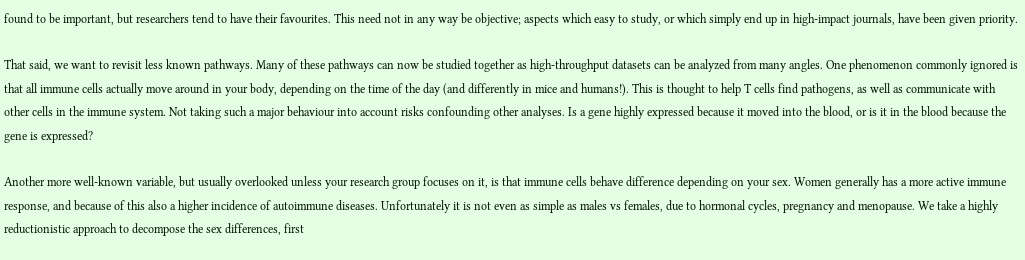found to be important, but researchers tend to have their favourites. This need not in any way be objective; aspects which easy to study, or which simply end up in high-impact journals, have been given priority.

That said, we want to revisit less known pathways. Many of these pathways can now be studied together as high-throughput datasets can be analyzed from many angles. One phenomenon commonly ignored is that all immune cells actually move around in your body, depending on the time of the day (and differently in mice and humans!). This is thought to help T cells find pathogens, as well as communicate with other cells in the immune system. Not taking such a major behaviour into account risks confounding other analyses. Is a gene highly expressed because it moved into the blood, or is it in the blood because the gene is expressed?

Another more well-known variable, but usually overlooked unless your research group focuses on it, is that immune cells behave difference depending on your sex. Women generally has a more active immune response, and because of this also a higher incidence of autoimmune diseases. Unfortunately it is not even as simple as males vs females, due to hormonal cycles, pregnancy and menopause. We take a highly reductionistic approach to decompose the sex differences, first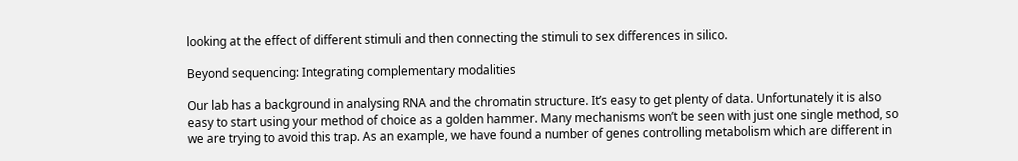looking at the effect of different stimuli and then connecting the stimuli to sex differences in silico.

Beyond sequencing: Integrating complementary modalities

Our lab has a background in analysing RNA and the chromatin structure. It’s easy to get plenty of data. Unfortunately it is also easy to start using your method of choice as a golden hammer. Many mechanisms won’t be seen with just one single method, so we are trying to avoid this trap. As an example, we have found a number of genes controlling metabolism which are different in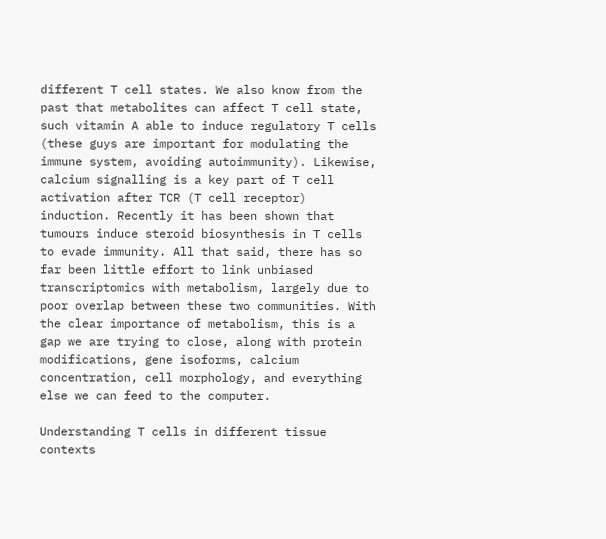different T cell states. We also know from the past that metabolites can affect T cell state, such vitamin A able to induce regulatory T cells (these guys are important for modulating the immune system, avoiding autoimmunity). Likewise, calcium signalling is a key part of T cell activation after TCR (T cell receptor) induction. Recently it has been shown that tumours induce steroid biosynthesis in T cells to evade immunity. All that said, there has so far been little effort to link unbiased transcriptomics with metabolism, largely due to poor overlap between these two communities. With the clear importance of metabolism, this is a gap we are trying to close, along with protein modifications, gene isoforms, calcium concentration, cell morphology, and everything else we can feed to the computer.

Understanding T cells in different tissue contexts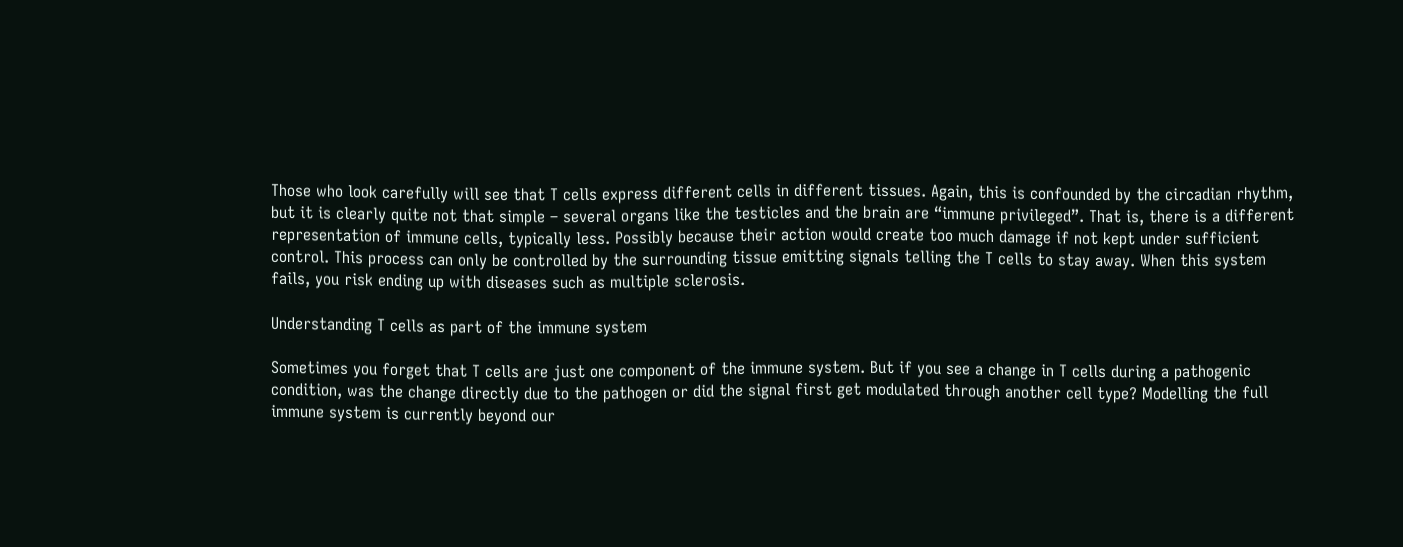Those who look carefully will see that T cells express different cells in different tissues. Again, this is confounded by the circadian rhythm, but it is clearly quite not that simple – several organs like the testicles and the brain are “immune privileged”. That is, there is a different representation of immune cells, typically less. Possibly because their action would create too much damage if not kept under sufficient control. This process can only be controlled by the surrounding tissue emitting signals telling the T cells to stay away. When this system fails, you risk ending up with diseases such as multiple sclerosis.

Understanding T cells as part of the immune system

Sometimes you forget that T cells are just one component of the immune system. But if you see a change in T cells during a pathogenic condition, was the change directly due to the pathogen or did the signal first get modulated through another cell type? Modelling the full immune system is currently beyond our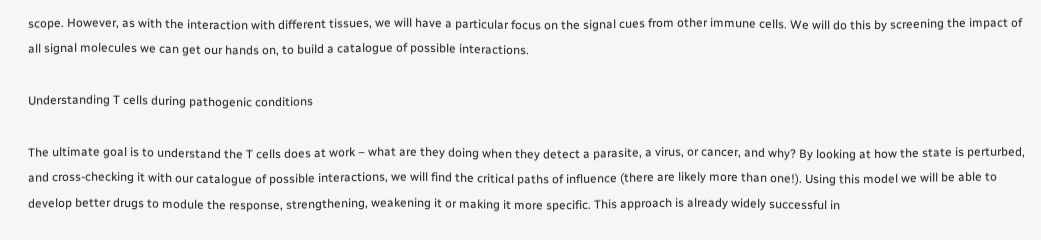scope. However, as with the interaction with different tissues, we will have a particular focus on the signal cues from other immune cells. We will do this by screening the impact of all signal molecules we can get our hands on, to build a catalogue of possible interactions.

Understanding T cells during pathogenic conditions

The ultimate goal is to understand the T cells does at work – what are they doing when they detect a parasite, a virus, or cancer, and why? By looking at how the state is perturbed, and cross-checking it with our catalogue of possible interactions, we will find the critical paths of influence (there are likely more than one!). Using this model we will be able to develop better drugs to module the response, strengthening, weakening it or making it more specific. This approach is already widely successful in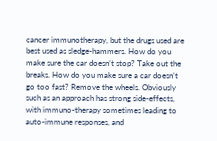cancer immunotherapy, but the drugs used are best used as sledge-hammers. How do you make sure the car doesn’t stop? Take out the breaks. How do you make sure a car doesn’t go too fast? Remove the wheels. Obviously such as an approach has strong side-effects, with immuno-therapy sometimes leading to auto-immune responses, and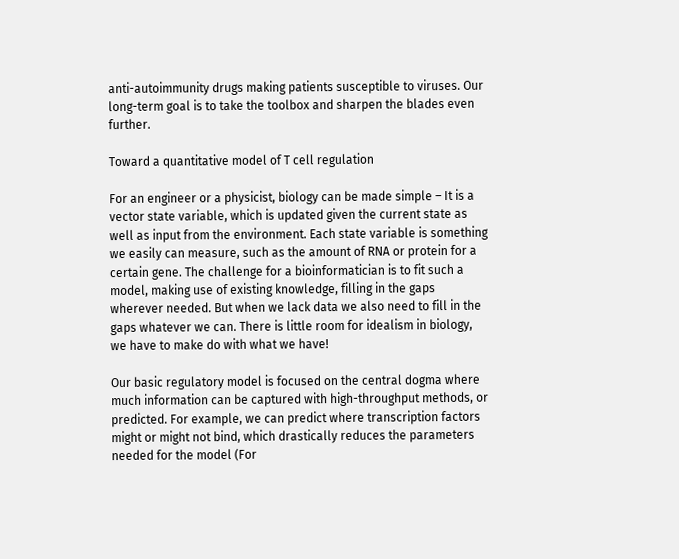anti-autoimmunity drugs making patients susceptible to viruses. Our long-term goal is to take the toolbox and sharpen the blades even further.

Toward a quantitative model of T cell regulation

For an engineer or a physicist, biology can be made simple – It is a vector state variable, which is updated given the current state as well as input from the environment. Each state variable is something we easily can measure, such as the amount of RNA or protein for a certain gene. The challenge for a bioinformatician is to fit such a model, making use of existing knowledge, filling in the gaps wherever needed. But when we lack data we also need to fill in the gaps whatever we can. There is little room for idealism in biology, we have to make do with what we have!

Our basic regulatory model is focused on the central dogma where much information can be captured with high-throughput methods, or predicted. For example, we can predict where transcription factors might or might not bind, which drastically reduces the parameters needed for the model (For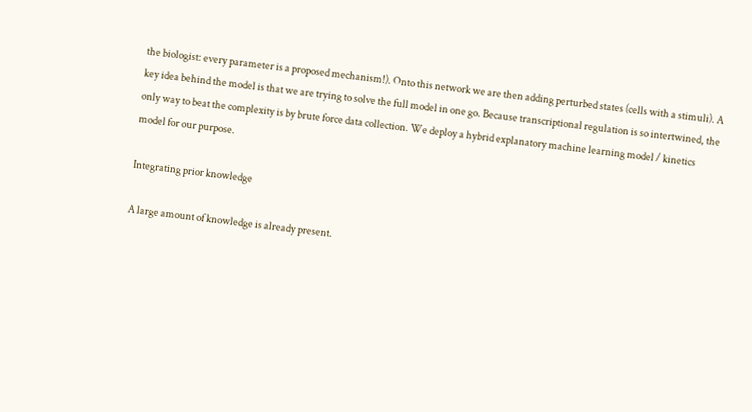the biologist: every parameter is a proposed mechanism!). Onto this network we are then adding perturbed states (cells with a stimuli). A key idea behind the model is that we are trying to solve the full model in one go. Because transcriptional regulation is so intertwined, the only way to beat the complexity is by brute force data collection. We deploy a hybrid explanatory machine learning model / kinetics model for our purpose.

Integrating prior knowledge

A large amount of knowledge is already present.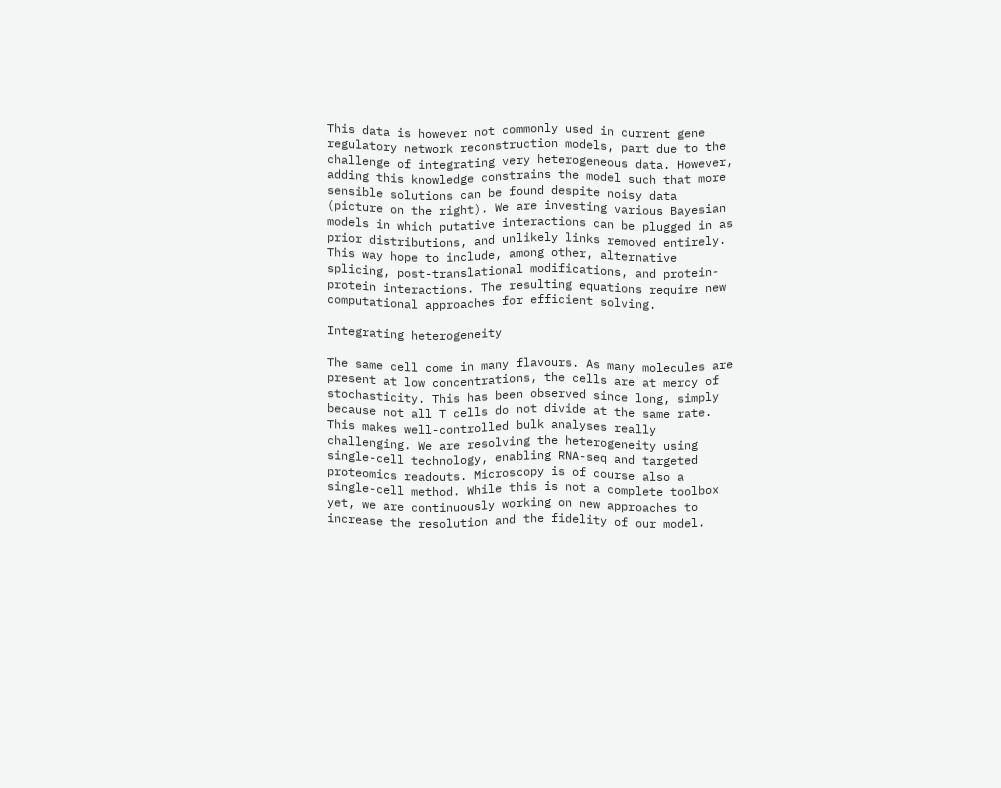This data is however not commonly used in current gene regulatory network reconstruction models, part due to the challenge of integrating very heterogeneous data. However, adding this knowledge constrains the model such that more sensible solutions can be found despite noisy data (picture on the right). We are investing various Bayesian models in which putative interactions can be plugged in as prior distributions, and unlikely links removed entirely. This way hope to include, among other, alternative splicing, post-translational modifications, and protein-protein interactions. The resulting equations require new computational approaches for efficient solving.

Integrating heterogeneity

The same cell come in many flavours. As many molecules are present at low concentrations, the cells are at mercy of stochasticity. This has been observed since long, simply because not all T cells do not divide at the same rate. This makes well-controlled bulk analyses really challenging. We are resolving the heterogeneity using single-cell technology, enabling RNA-seq and targeted proteomics readouts. Microscopy is of course also a single-cell method. While this is not a complete toolbox yet, we are continuously working on new approaches to increase the resolution and the fidelity of our model.